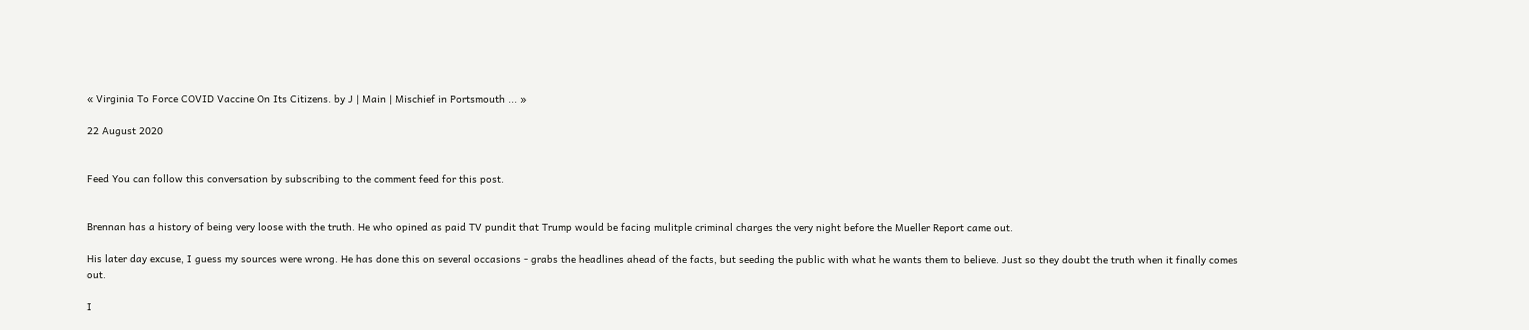« Virginia To Force COVID Vaccine On Its Citizens. by J | Main | Mischief in Portsmouth ... »

22 August 2020


Feed You can follow this conversation by subscribing to the comment feed for this post.


Brennan has a history of being very loose with the truth. He who opined as paid TV pundit that Trump would be facing mulitple criminal charges the very night before the Mueller Report came out.

His later day excuse, I guess my sources were wrong. He has done this on several occasions - grabs the headlines ahead of the facts, but seeding the public with what he wants them to believe. Just so they doubt the truth when it finally comes out.

I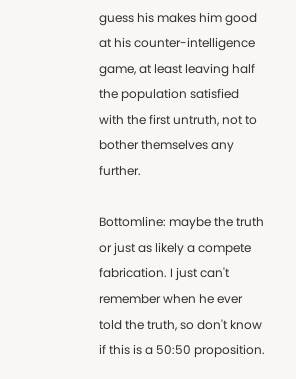guess his makes him good at his counter-intelligence game, at least leaving half the population satisfied with the first untruth, not to bother themselves any further.

Bottomline: maybe the truth or just as likely a compete fabrication. I just can't remember when he ever told the truth, so don't know if this is a 50:50 proposition.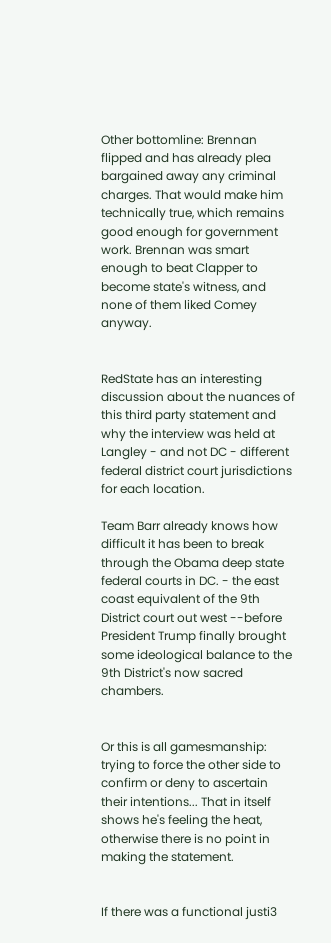Other bottomline: Brennan flipped and has already plea bargained away any criminal charges. That would make him technically true, which remains good enough for government work. Brennan was smart enough to beat Clapper to become state's witness, and none of them liked Comey anyway.


RedState has an interesting discussion about the nuances of this third party statement and why the interview was held at Langley - and not DC - different federal district court jurisdictions for each location.

Team Barr already knows how difficult it has been to break through the Obama deep state federal courts in DC. - the east coast equivalent of the 9th District court out west --before President Trump finally brought some ideological balance to the 9th District's now sacred chambers.


Or this is all gamesmanship: trying to force the other side to confirm or deny to ascertain their intentions... That in itself shows he's feeling the heat, otherwise there is no point in making the statement.


If there was a functional justi3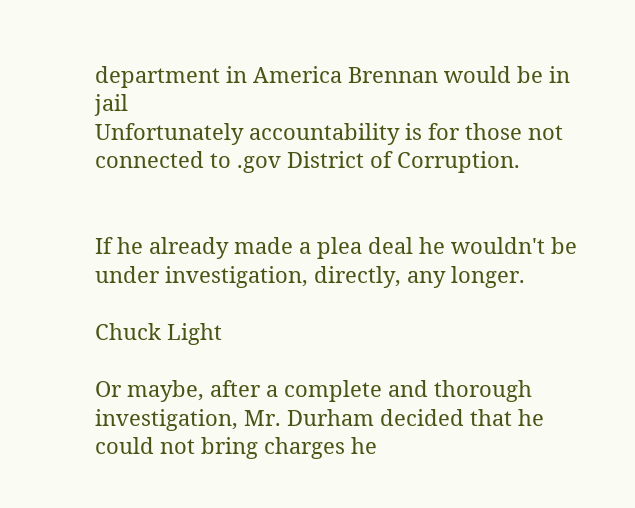department in America Brennan would be in jail
Unfortunately accountability is for those not connected to .gov District of Corruption.


If he already made a plea deal he wouldn't be under investigation, directly, any longer.

Chuck Light

Or maybe, after a complete and thorough investigation, Mr. Durham decided that he could not bring charges he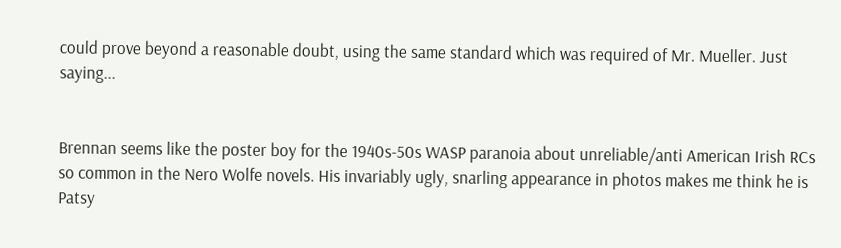could prove beyond a reasonable doubt, using the same standard which was required of Mr. Mueller. Just saying...


Brennan seems like the poster boy for the 1940s-50s WASP paranoia about unreliable/anti American Irish RCs so common in the Nero Wolfe novels. His invariably ugly, snarling appearance in photos makes me think he is Patsy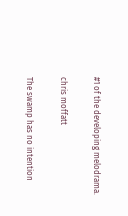#1 of the developing melodrama.

chris moffatt

The swamp has no intention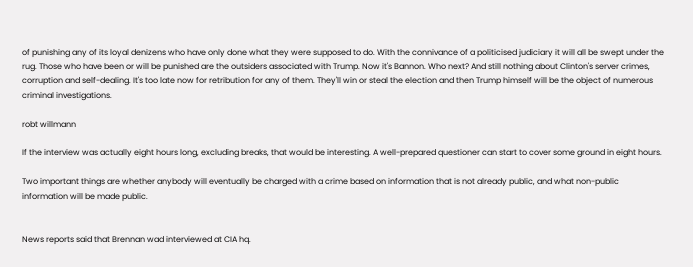of punishing any of its loyal denizens who have only done what they were supposed to do. With the connivance of a politicised judiciary it will all be swept under the rug. Those who have been or will be punished are the outsiders associated with Trump. Now it's Bannon. Who next? And still nothing about Clinton's server crimes, corruption and self-dealing. It's too late now for retribution for any of them. They'll win or steal the election and then Trump himself will be the object of numerous criminal investigations.

robt willmann

If the interview was actually eight hours long, excluding breaks, that would be interesting. A well-prepared questioner can start to cover some ground in eight hours.

Two important things are whether anybody will eventually be charged with a crime based on information that is not already public, and what non-public information will be made public.


News reports said that Brennan wad interviewed at CIA hq.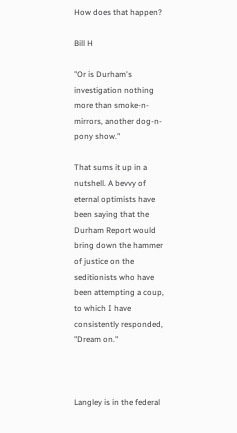How does that happen?

Bill H

"Or is Durham's investigation nothing more than smoke-n-mirrors, another dog-n-pony show."

That sums it up in a nutshell. A bevvy of eternal optimists have been saying that the Durham Report would bring down the hammer of justice on the seditionists who have been attempting a coup, to which I have consistently responded, "Dream on."



Langley is in the federal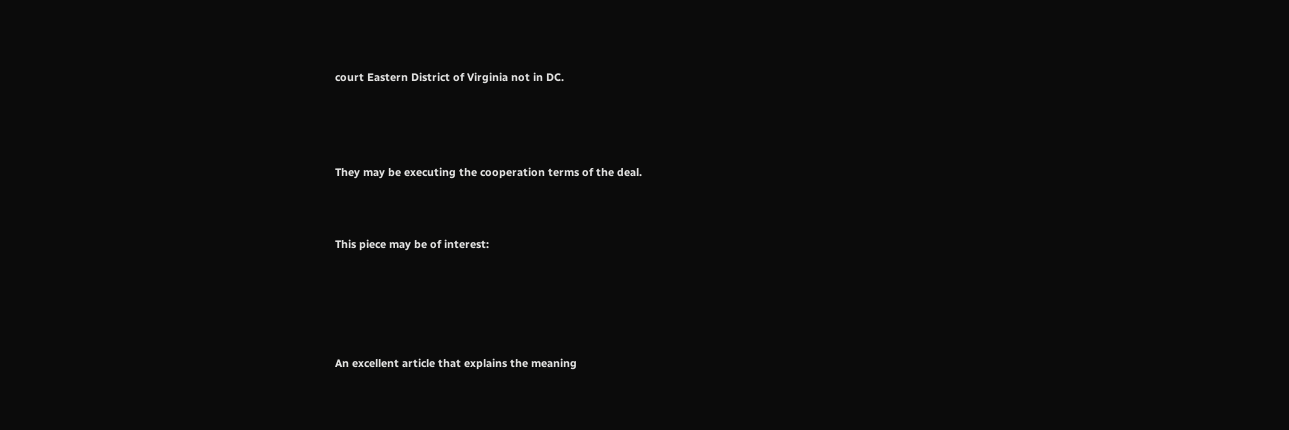court Eastern District of Virginia not in DC.



They may be executing the cooperation terms of the deal.


This piece may be of interest:




An excellent article that explains the meaning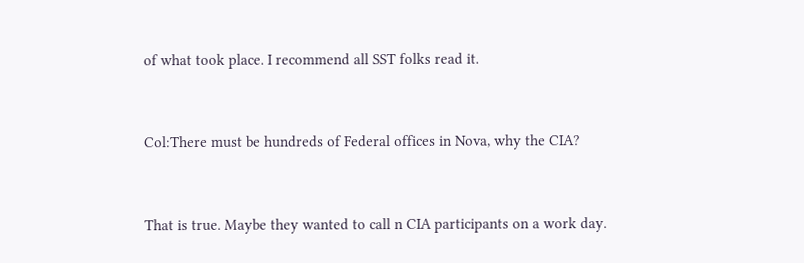of what took place. I recommend all SST folks read it.


Col:There must be hundreds of Federal offices in Nova, why the CIA?


That is true. Maybe they wanted to call n CIA participants on a work day.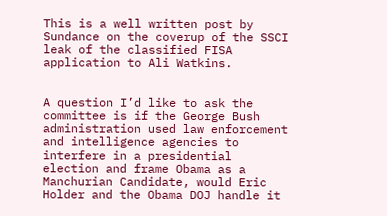This is a well written post by Sundance on the coverup of the SSCI leak of the classified FISA application to Ali Watkins.


A question I’d like to ask the committee is if the George Bush administration used law enforcement and intelligence agencies to interfere in a presidential election and frame Obama as a Manchurian Candidate, would Eric Holder and the Obama DOJ handle it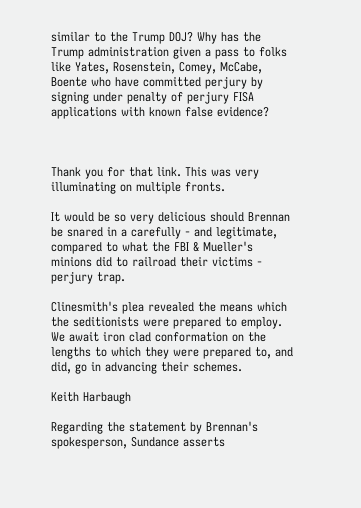similar to the Trump DOJ? Why has the Trump administration given a pass to folks like Yates, Rosenstein, Comey, McCabe, Boente who have committed perjury by signing under penalty of perjury FISA applications with known false evidence?



Thank you for that link. This was very illuminating on multiple fronts.

It would be so very delicious should Brennan be snared in a carefully - and legitimate, compared to what the FBI & Mueller's minions did to railroad their victims - perjury trap.

Clinesmith's plea revealed the means which the seditionists were prepared to employ. We await iron clad conformation on the lengths to which they were prepared to, and did, go in advancing their schemes.

Keith Harbaugh

Regarding the statement by Brennan's spokesperson, Sundance asserts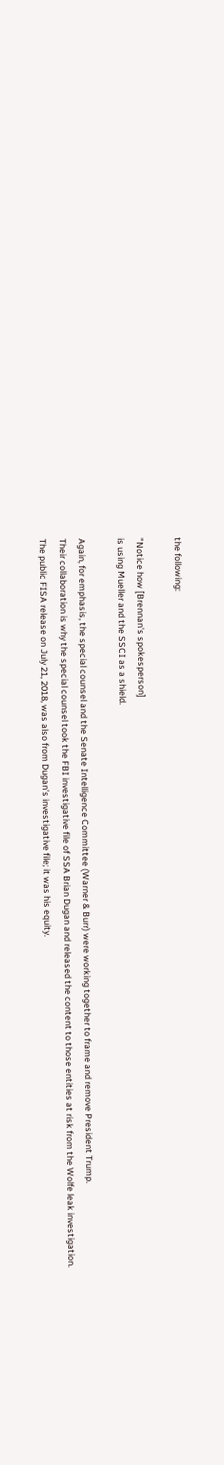the following:

"Notice how [Brennan's spokesperson]
is using Mueller and the SSCI as a shield.

Again, for emphasis, the special counsel and the Senate Intelligence Committee (Warner & Burr) were working together to frame and remove President Trump.
Their collaboration is why the special counsel took the FBI investigative file of SSA Brian Dugan and released the content to those entities at risk from the Wolfe leak investigation.
The public FISA release on July 21, 2018, was also from Dugan’s investigative file; it was his equity.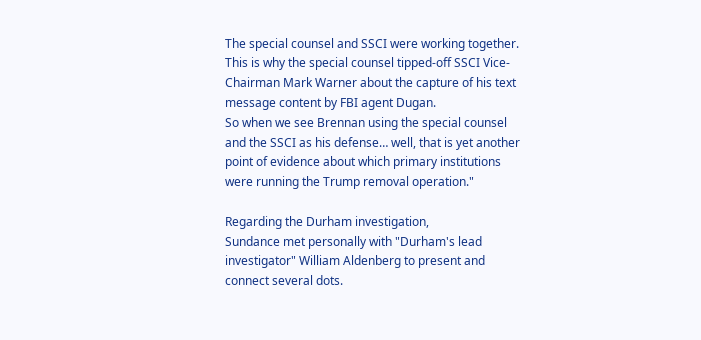The special counsel and SSCI were working together.
This is why the special counsel tipped-off SSCI Vice-Chairman Mark Warner about the capture of his text message content by FBI agent Dugan.
So when we see Brennan using the special counsel and the SSCI as his defense… well, that is yet another point of evidence about which primary institutions were running the Trump removal operation."

Regarding the Durham investigation,
Sundance met personally with "Durham's lead investigator" William Aldenberg to present and connect several dots.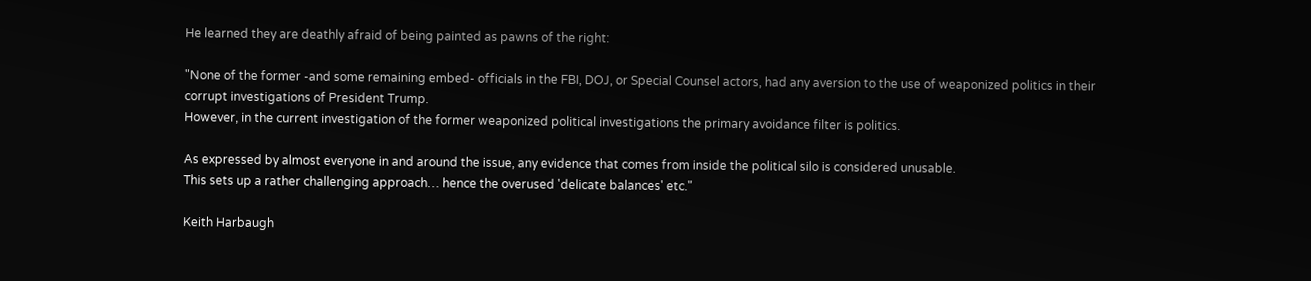He learned they are deathly afraid of being painted as pawns of the right:

"None of the former -and some remaining embed- officials in the FBI, DOJ, or Special Counsel actors, had any aversion to the use of weaponized politics in their corrupt investigations of President Trump.
However, in the current investigation of the former weaponized political investigations the primary avoidance filter is politics.

As expressed by almost everyone in and around the issue, any evidence that comes from inside the political silo is considered unusable.
This sets up a rather challenging approach… hence the overused 'delicate balances' etc."

Keith Harbaugh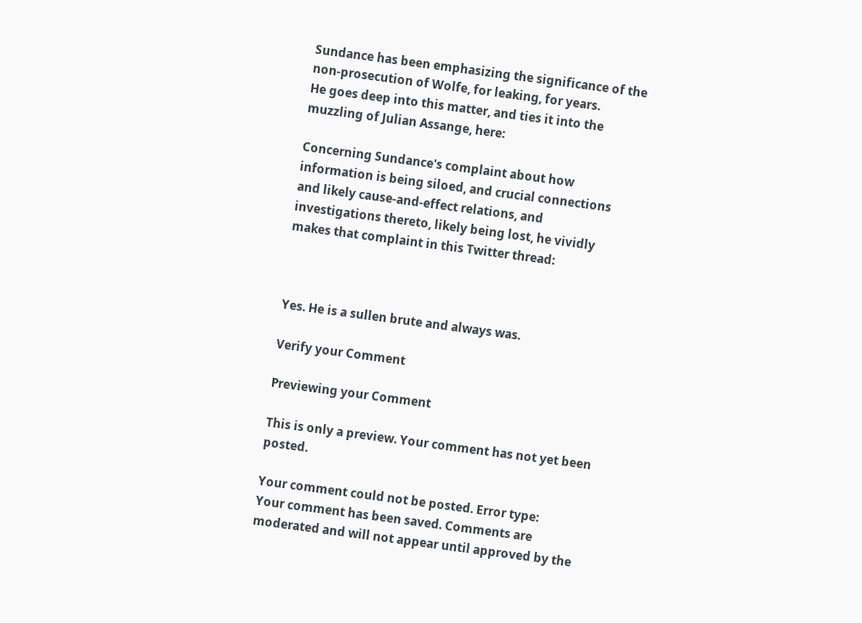Sundance has been emphasizing the significance of the non-prosecution of Wolfe, for leaking, for years.
He goes deep into this matter, and ties it into the muzzling of Julian Assange, here:

Concerning Sundance's complaint about how information is being siloed, and crucial connections and likely cause-and-effect relations, and investigations thereto, likely being lost, he vividly makes that complaint in this Twitter thread:



Yes. He is a sullen brute and always was.

Verify your Comment

Previewing your Comment

This is only a preview. Your comment has not yet been posted.

Your comment could not be posted. Error type:
Your comment has been saved. Comments are moderated and will not appear until approved by the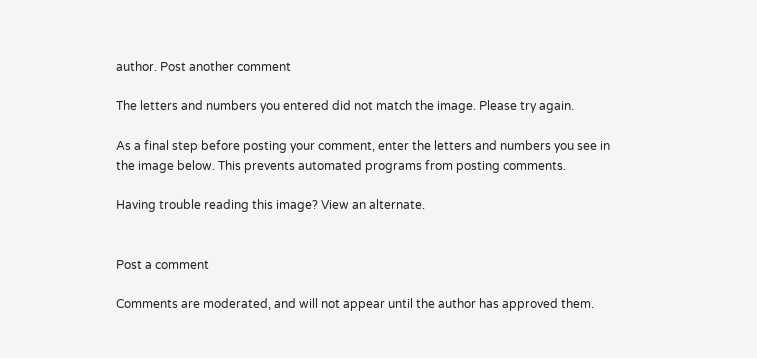author. Post another comment

The letters and numbers you entered did not match the image. Please try again.

As a final step before posting your comment, enter the letters and numbers you see in the image below. This prevents automated programs from posting comments.

Having trouble reading this image? View an alternate.


Post a comment

Comments are moderated, and will not appear until the author has approved them.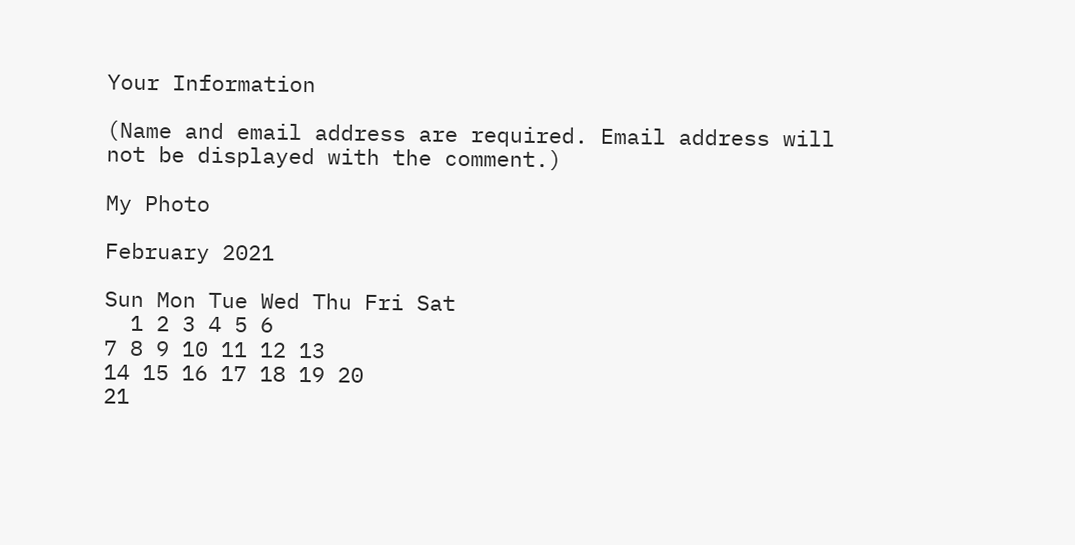Your Information

(Name and email address are required. Email address will not be displayed with the comment.)

My Photo

February 2021

Sun Mon Tue Wed Thu Fri Sat
  1 2 3 4 5 6
7 8 9 10 11 12 13
14 15 16 17 18 19 20
21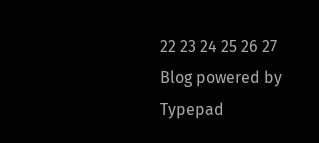22 23 24 25 26 27
Blog powered by Typepad